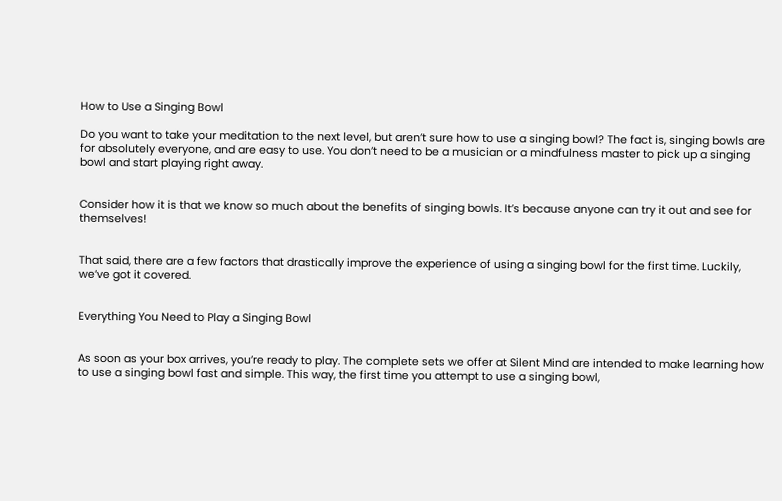How to Use a Singing Bowl

Do you want to take your meditation to the next level, but aren’t sure how to use a singing bowl? The fact is, singing bowls are for absolutely everyone, and are easy to use. You don’t need to be a musician or a mindfulness master to pick up a singing bowl and start playing right away.


Consider how it is that we know so much about the benefits of singing bowls. It’s because anyone can try it out and see for themselves!


That said, there are a few factors that drastically improve the experience of using a singing bowl for the first time. Luckily, we’ve got it covered.


Everything You Need to Play a Singing Bowl


As soon as your box arrives, you’re ready to play. The complete sets we offer at Silent Mind are intended to make learning how to use a singing bowl fast and simple. This way, the first time you attempt to use a singing bowl,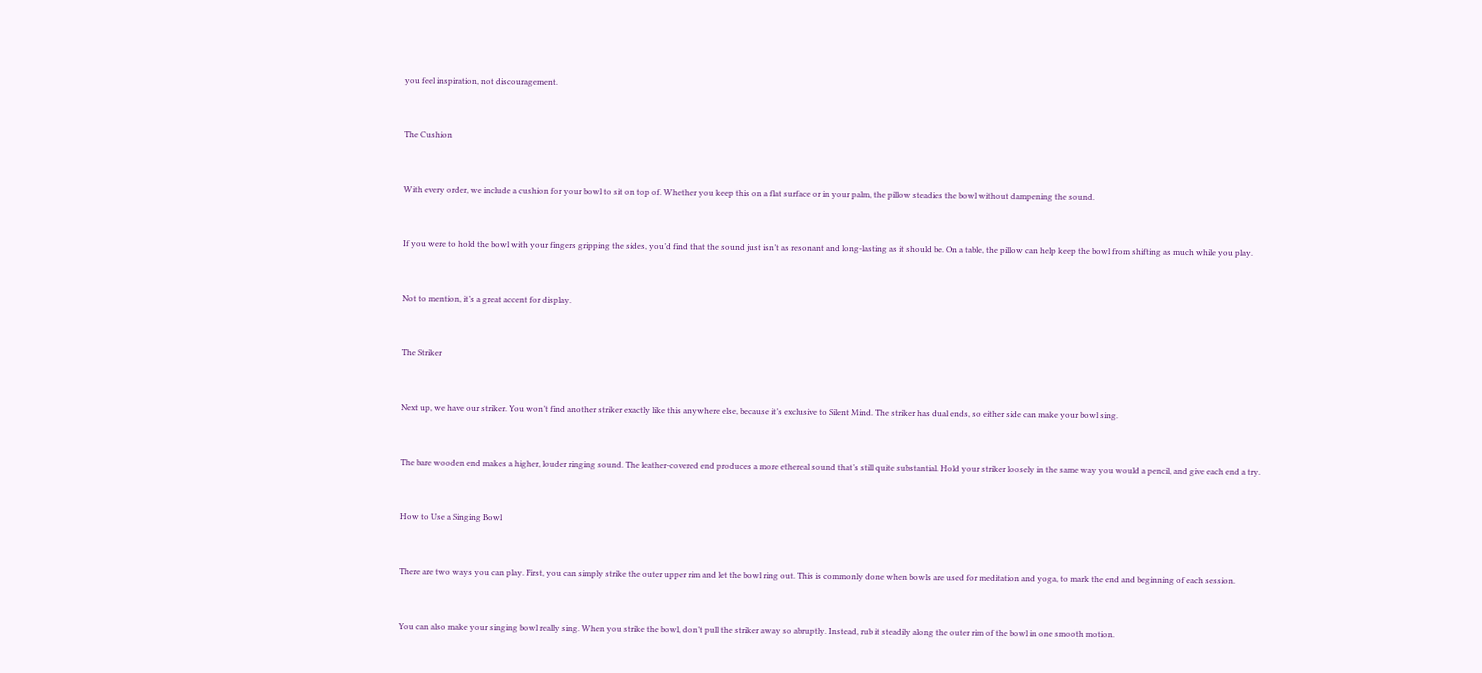you feel inspiration, not discouragement.


The Cushion


With every order, we include a cushion for your bowl to sit on top of. Whether you keep this on a flat surface or in your palm, the pillow steadies the bowl without dampening the sound.


If you were to hold the bowl with your fingers gripping the sides, you’d find that the sound just isn’t as resonant and long-lasting as it should be. On a table, the pillow can help keep the bowl from shifting as much while you play.


Not to mention, it’s a great accent for display.


The Striker


Next up, we have our striker. You won’t find another striker exactly like this anywhere else, because it’s exclusive to Silent Mind. The striker has dual ends, so either side can make your bowl sing.


The bare wooden end makes a higher, louder ringing sound. The leather-covered end produces a more ethereal sound that’s still quite substantial. Hold your striker loosely in the same way you would a pencil, and give each end a try.


How to Use a Singing Bowl


There are two ways you can play. First, you can simply strike the outer upper rim and let the bowl ring out. This is commonly done when bowls are used for meditation and yoga, to mark the end and beginning of each session.


You can also make your singing bowl really sing. When you strike the bowl, don’t pull the striker away so abruptly. Instead, rub it steadily along the outer rim of the bowl in one smooth motion.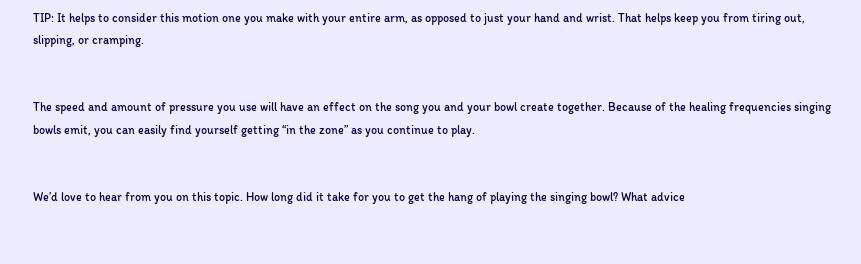TIP: It helps to consider this motion one you make with your entire arm, as opposed to just your hand and wrist. That helps keep you from tiring out, slipping, or cramping.


The speed and amount of pressure you use will have an effect on the song you and your bowl create together. Because of the healing frequencies singing bowls emit, you can easily find yourself getting “in the zone” as you continue to play.


We’d love to hear from you on this topic. How long did it take for you to get the hang of playing the singing bowl? What advice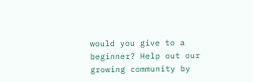would you give to a beginner? Help out our growing community by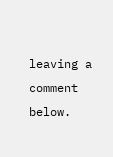leaving a comment below.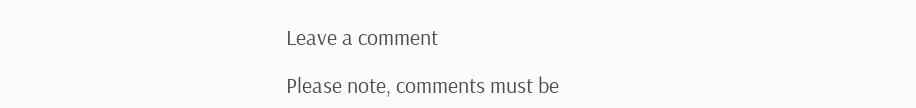Leave a comment

Please note, comments must be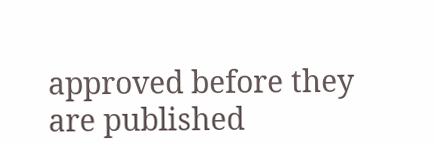approved before they are published